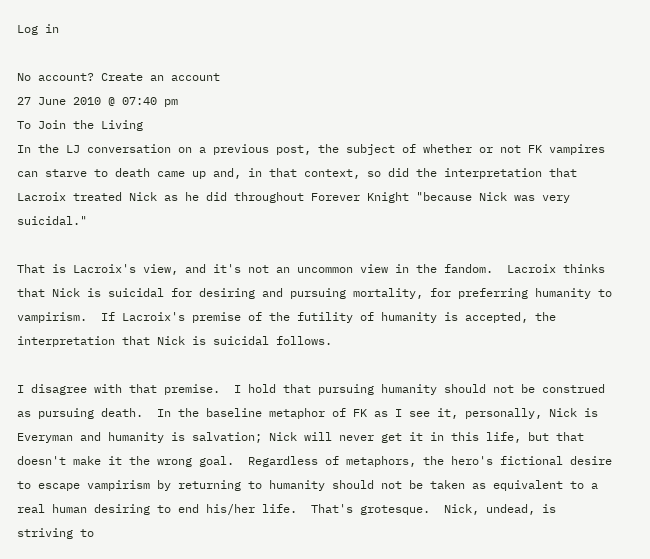Log in

No account? Create an account
27 June 2010 @ 07:40 pm
To Join the Living
In the LJ conversation on a previous post, the subject of whether or not FK vampires can starve to death came up and, in that context, so did the interpretation that Lacroix treated Nick as he did throughout Forever Knight "because Nick was very suicidal."

That is Lacroix's view, and it's not an uncommon view in the fandom.  Lacroix thinks that Nick is suicidal for desiring and pursuing mortality, for preferring humanity to vampirism.  If Lacroix's premise of the futility of humanity is accepted, the interpretation that Nick is suicidal follows.

I disagree with that premise.  I hold that pursuing humanity should not be construed as pursuing death.  In the baseline metaphor of FK as I see it, personally, Nick is Everyman and humanity is salvation; Nick will never get it in this life, but that doesn't make it the wrong goal.  Regardless of metaphors, the hero's fictional desire to escape vampirism by returning to humanity should not be taken as equivalent to a real human desiring to end his/her life.  That's grotesque.  Nick, undead, is striving to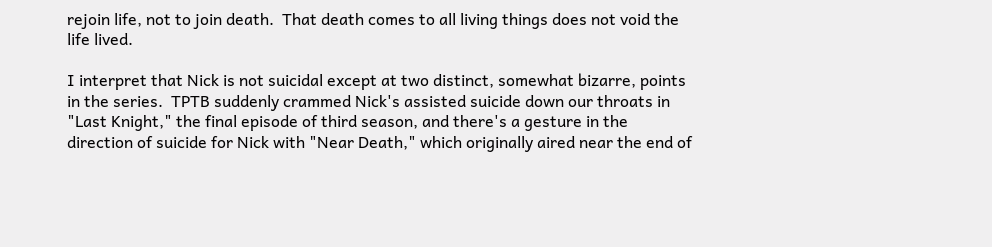rejoin life, not to join death.  That death comes to all living things does not void the life lived.

I interpret that Nick is not suicidal except at two distinct, somewhat bizarre, points in the series.  TPTB suddenly crammed Nick's assisted suicide down our throats in "Last Knight," the final episode of third season, and there's a gesture in the direction of suicide for Nick with "Near Death," which originally aired near the end of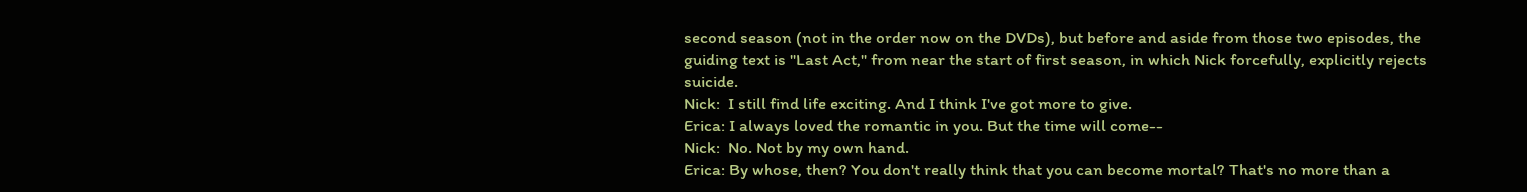second season (not in the order now on the DVDs), but before and aside from those two episodes, the guiding text is "Last Act," from near the start of first season, in which Nick forcefully, explicitly rejects suicide.
Nick:  I still find life exciting. And I think I've got more to give.
Erica: I always loved the romantic in you. But the time will come--
Nick:  No. Not by my own hand.
Erica: By whose, then? You don't really think that you can become mortal? That's no more than a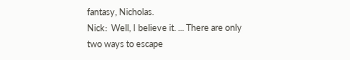fantasy, Nicholas.
Nick:  Well, I believe it. ... There are only two ways to escape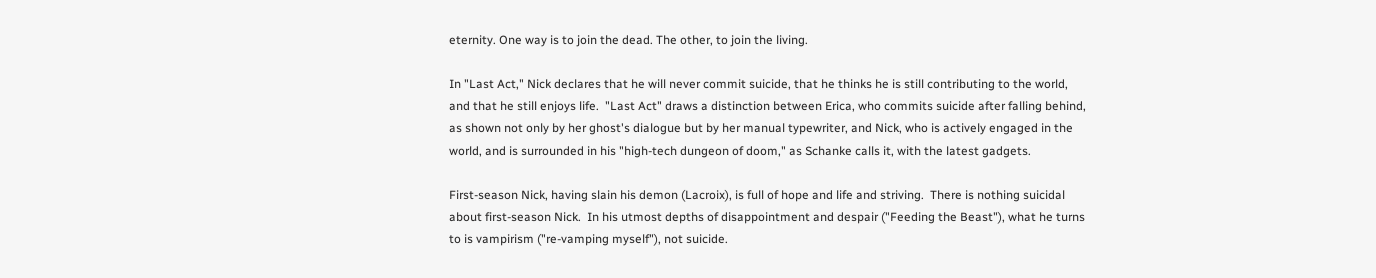eternity. One way is to join the dead. The other, to join the living.

In "Last Act," Nick declares that he will never commit suicide, that he thinks he is still contributing to the world, and that he still enjoys life.  "Last Act" draws a distinction between Erica, who commits suicide after falling behind, as shown not only by her ghost's dialogue but by her manual typewriter, and Nick, who is actively engaged in the world, and is surrounded in his "high-tech dungeon of doom," as Schanke calls it, with the latest gadgets.

First-season Nick, having slain his demon (Lacroix), is full of hope and life and striving.  There is nothing suicidal about first-season Nick.  In his utmost depths of disappointment and despair ("Feeding the Beast"), what he turns to is vampirism ("re-vamping myself"), not suicide.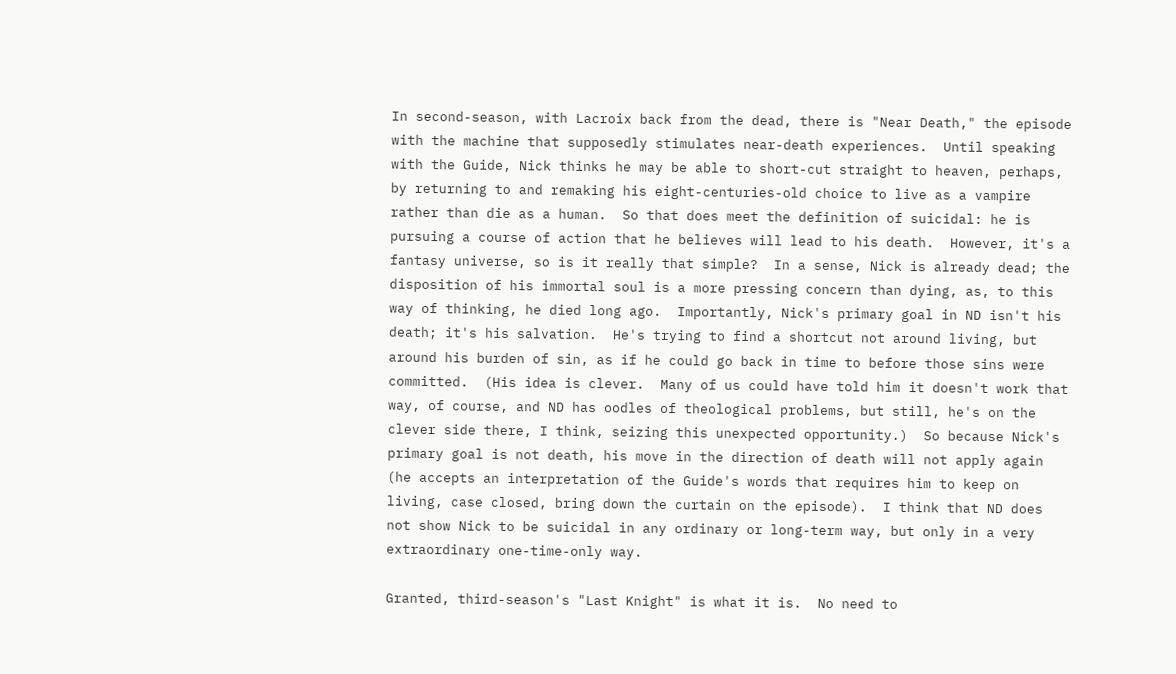In second-season, with Lacroix back from the dead, there is "Near Death," the episode with the machine that supposedly stimulates near-death experiences.  Until speaking with the Guide, Nick thinks he may be able to short-cut straight to heaven, perhaps, by returning to and remaking his eight-centuries-old choice to live as a vampire rather than die as a human.  So that does meet the definition of suicidal: he is pursuing a course of action that he believes will lead to his death.  However, it's a fantasy universe, so is it really that simple?  In a sense, Nick is already dead; the disposition of his immortal soul is a more pressing concern than dying, as, to this way of thinking, he died long ago.  Importantly, Nick's primary goal in ND isn't his death; it's his salvation.  He's trying to find a shortcut not around living, but around his burden of sin, as if he could go back in time to before those sins were committed.  (His idea is clever.  Many of us could have told him it doesn't work that way, of course, and ND has oodles of theological problems, but still, he's on the clever side there, I think, seizing this unexpected opportunity.)  So because Nick's primary goal is not death, his move in the direction of death will not apply again (he accepts an interpretation of the Guide's words that requires him to keep on living, case closed, bring down the curtain on the episode).  I think that ND does not show Nick to be suicidal in any ordinary or long-term way, but only in a very extraordinary one-time-only way.

Granted, third-season's "Last Knight" is what it is.  No need to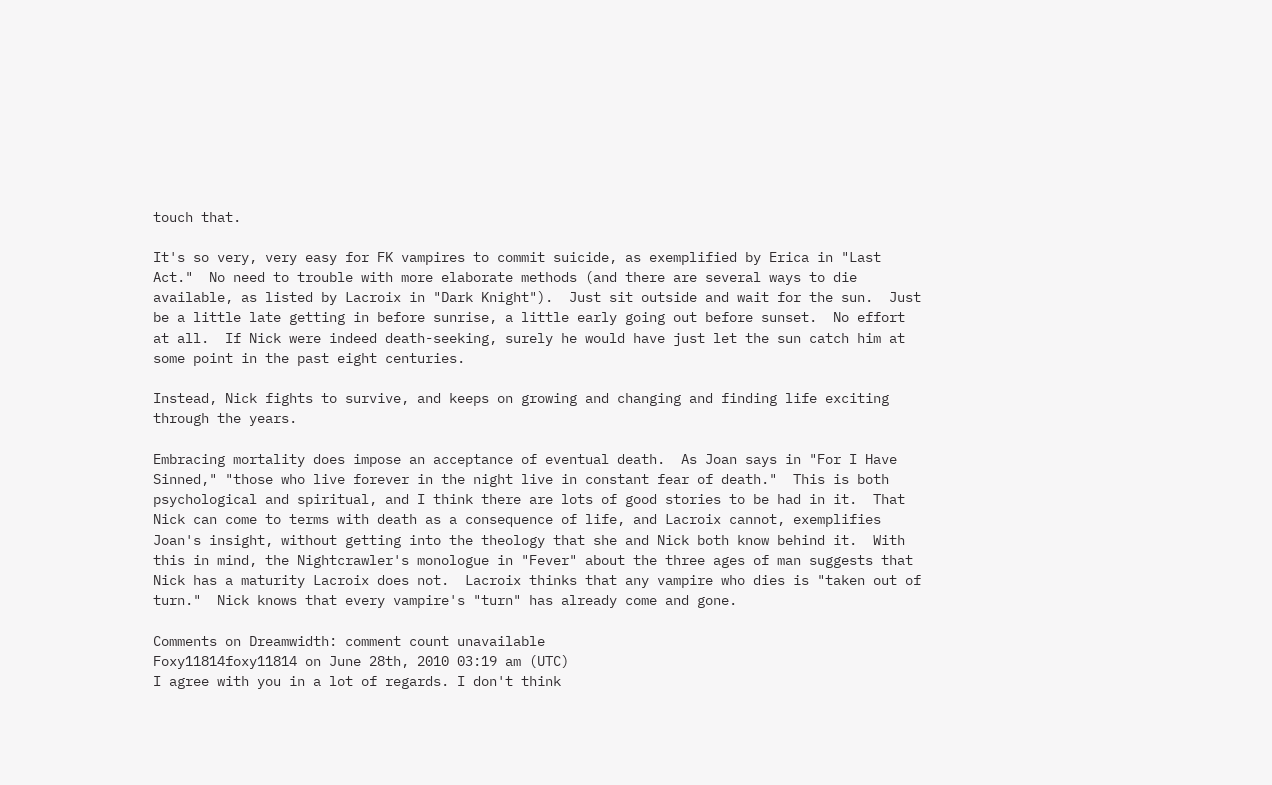touch that.

It's so very, very easy for FK vampires to commit suicide, as exemplified by Erica in "Last Act."  No need to trouble with more elaborate methods (and there are several ways to die available, as listed by Lacroix in "Dark Knight").  Just sit outside and wait for the sun.  Just be a little late getting in before sunrise, a little early going out before sunset.  No effort at all.  If Nick were indeed death-seeking, surely he would have just let the sun catch him at some point in the past eight centuries.

Instead, Nick fights to survive, and keeps on growing and changing and finding life exciting through the years.

Embracing mortality does impose an acceptance of eventual death.  As Joan says in "For I Have Sinned," "those who live forever in the night live in constant fear of death."  This is both psychological and spiritual, and I think there are lots of good stories to be had in it.  That Nick can come to terms with death as a consequence of life, and Lacroix cannot, exemplifies Joan's insight, without getting into the theology that she and Nick both know behind it.  With this in mind, the Nightcrawler's monologue in "Fever" about the three ages of man suggests that Nick has a maturity Lacroix does not.  Lacroix thinks that any vampire who dies is "taken out of turn."  Nick knows that every vampire's "turn" has already come and gone.

Comments on Dreamwidth: comment count unavailable
Foxy11814foxy11814 on June 28th, 2010 03:19 am (UTC)
I agree with you in a lot of regards. I don't think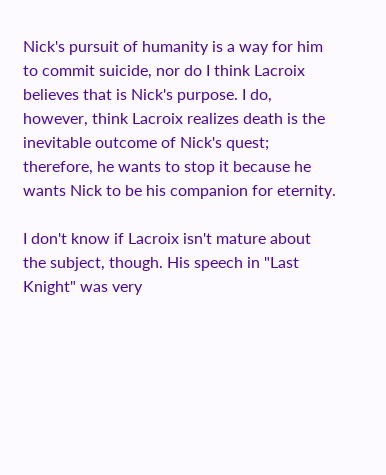Nick's pursuit of humanity is a way for him to commit suicide, nor do I think Lacroix believes that is Nick's purpose. I do, however, think Lacroix realizes death is the inevitable outcome of Nick's quest; therefore, he wants to stop it because he wants Nick to be his companion for eternity.

I don't know if Lacroix isn't mature about the subject, though. His speech in "Last Knight" was very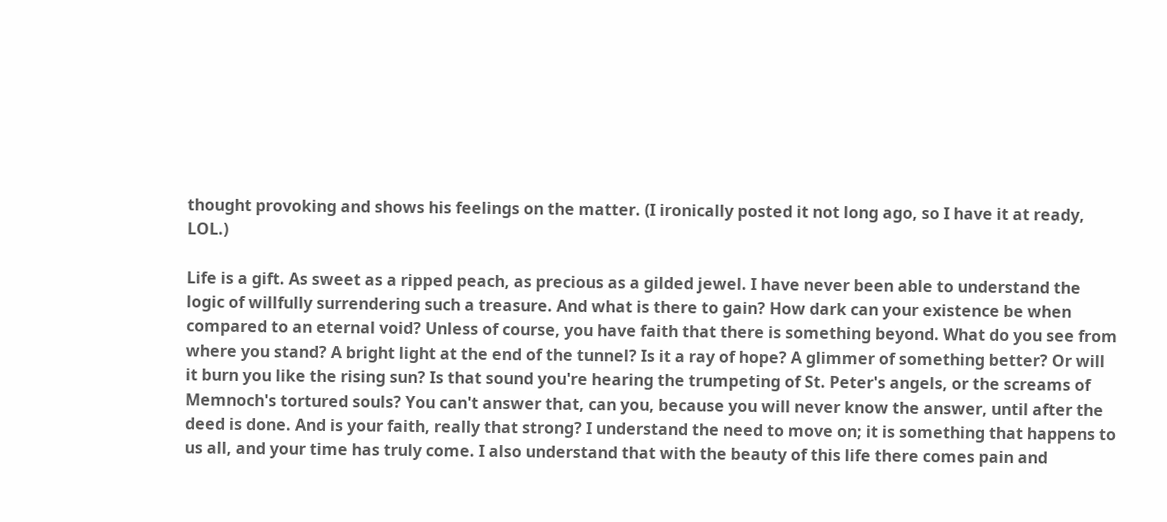thought provoking and shows his feelings on the matter. (I ironically posted it not long ago, so I have it at ready, LOL.)

Life is a gift. As sweet as a ripped peach, as precious as a gilded jewel. I have never been able to understand the logic of willfully surrendering such a treasure. And what is there to gain? How dark can your existence be when compared to an eternal void? Unless of course, you have faith that there is something beyond. What do you see from where you stand? A bright light at the end of the tunnel? Is it a ray of hope? A glimmer of something better? Or will it burn you like the rising sun? Is that sound you're hearing the trumpeting of St. Peter's angels, or the screams of Memnoch's tortured souls? You can't answer that, can you, because you will never know the answer, until after the deed is done. And is your faith, really that strong? I understand the need to move on; it is something that happens to us all, and your time has truly come. I also understand that with the beauty of this life there comes pain and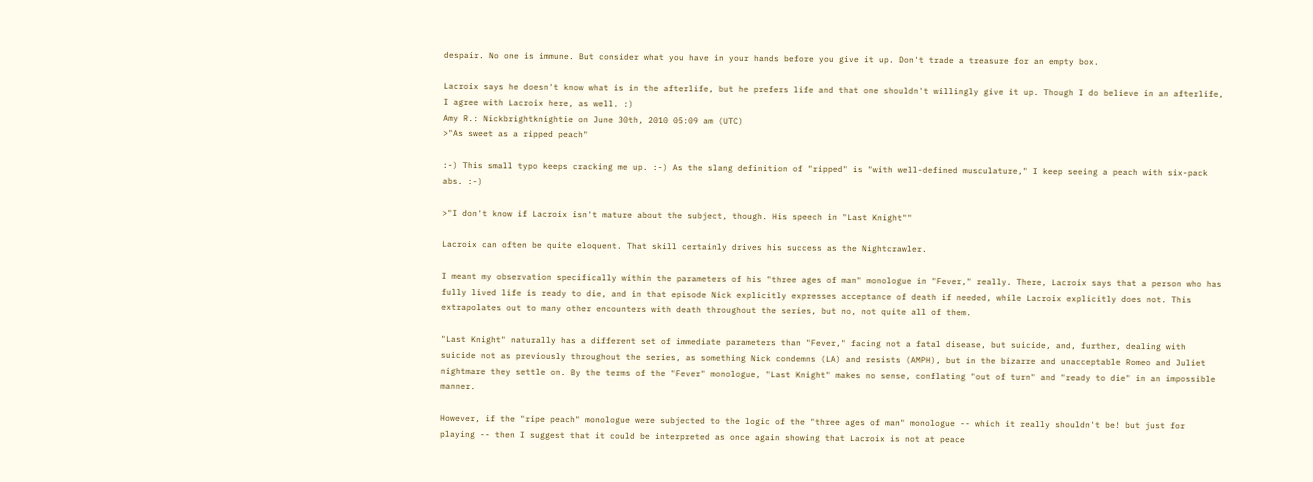despair. No one is immune. But consider what you have in your hands before you give it up. Don't trade a treasure for an empty box.

Lacroix says he doesn't know what is in the afterlife, but he prefers life and that one shouldn't willingly give it up. Though I do believe in an afterlife, I agree with Lacroix here, as well. :)
Amy R.: Nickbrightknightie on June 30th, 2010 05:09 am (UTC)
>"As sweet as a ripped peach"

:-) This small typo keeps cracking me up. :-) As the slang definition of "ripped" is "with well-defined musculature," I keep seeing a peach with six-pack abs. :-)

>"I don't know if Lacroix isn't mature about the subject, though. His speech in "Last Knight""

Lacroix can often be quite eloquent. That skill certainly drives his success as the Nightcrawler.

I meant my observation specifically within the parameters of his "three ages of man" monologue in "Fever," really. There, Lacroix says that a person who has fully lived life is ready to die, and in that episode Nick explicitly expresses acceptance of death if needed, while Lacroix explicitly does not. This extrapolates out to many other encounters with death throughout the series, but no, not quite all of them.

"Last Knight" naturally has a different set of immediate parameters than "Fever," facing not a fatal disease, but suicide, and, further, dealing with suicide not as previously throughout the series, as something Nick condemns (LA) and resists (AMPH), but in the bizarre and unacceptable Romeo and Juliet nightmare they settle on. By the terms of the "Fever" monologue, "Last Knight" makes no sense, conflating "out of turn" and "ready to die" in an impossible manner.

However, if the "ripe peach" monologue were subjected to the logic of the "three ages of man" monologue -- which it really shouldn't be! but just for playing -- then I suggest that it could be interpreted as once again showing that Lacroix is not at peace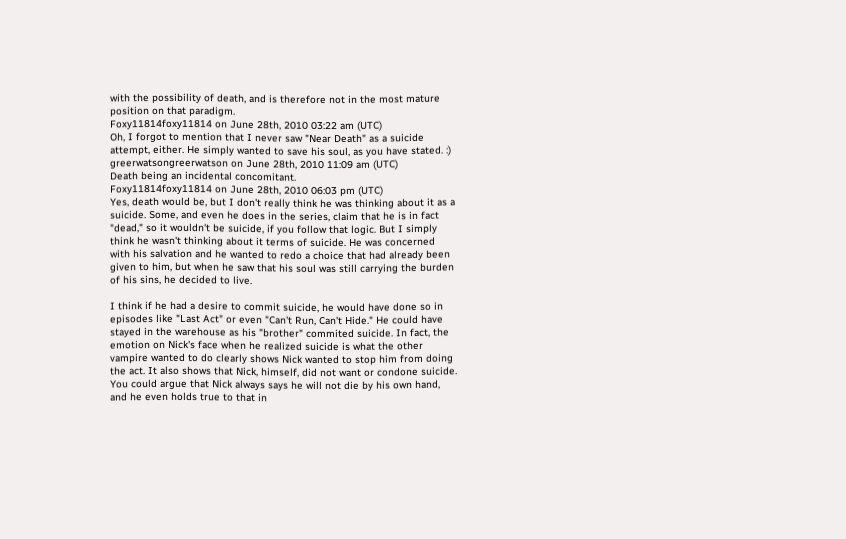with the possibility of death, and is therefore not in the most mature position on that paradigm.
Foxy11814foxy11814 on June 28th, 2010 03:22 am (UTC)
Oh, I forgot to mention that I never saw "Near Death" as a suicide attempt, either. He simply wanted to save his soul, as you have stated. :)
greerwatsongreerwatson on June 28th, 2010 11:09 am (UTC)
Death being an incidental concomitant.
Foxy11814foxy11814 on June 28th, 2010 06:03 pm (UTC)
Yes, death would be, but I don't really think he was thinking about it as a suicide. Some, and even he does in the series, claim that he is in fact "dead," so it wouldn't be suicide, if you follow that logic. But I simply think he wasn't thinking about it terms of suicide. He was concerned with his salvation and he wanted to redo a choice that had already been given to him, but when he saw that his soul was still carrying the burden of his sins, he decided to live.

I think if he had a desire to commit suicide, he would have done so in episodes like "Last Act" or even "Can't Run, Can't Hide." He could have stayed in the warehouse as his "brother" commited suicide. In fact, the emotion on Nick's face when he realized suicide is what the other vampire wanted to do clearly shows Nick wanted to stop him from doing the act. It also shows that Nick, himself, did not want or condone suicide. You could argue that Nick always says he will not die by his own hand, and he even holds true to that in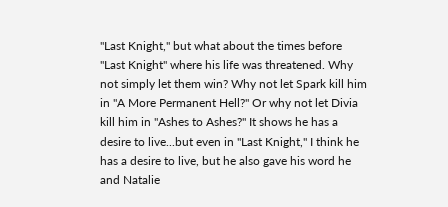"Last Knight," but what about the times before "Last Knight" where his life was threatened. Why not simply let them win? Why not let Spark kill him in "A More Permanent Hell?" Or why not let Divia kill him in "Ashes to Ashes?" It shows he has a desire to live...but even in "Last Knight," I think he has a desire to live, but he also gave his word he and Natalie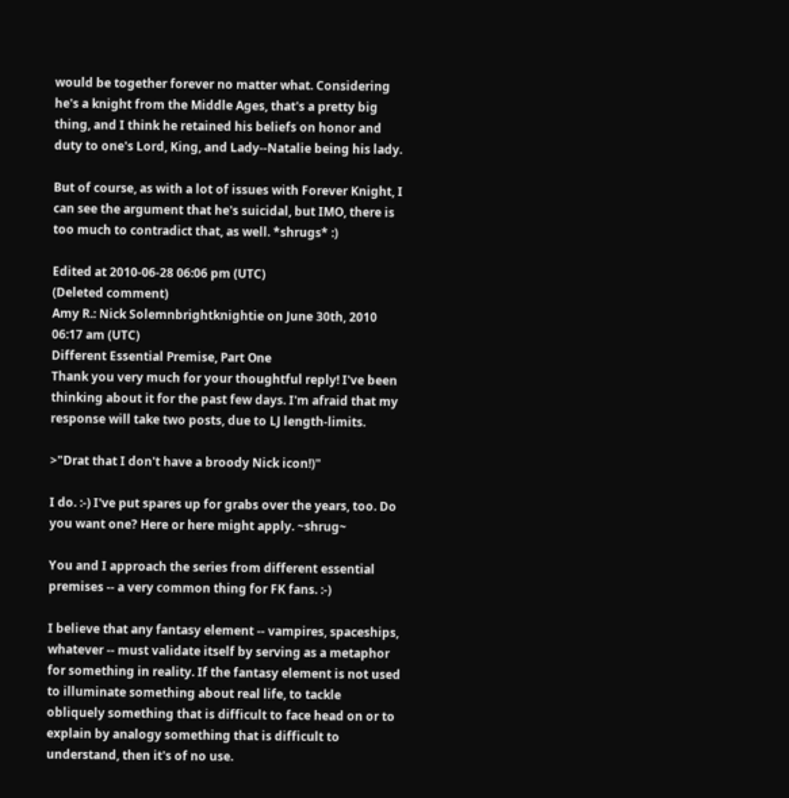would be together forever no matter what. Considering he's a knight from the Middle Ages, that's a pretty big thing, and I think he retained his beliefs on honor and duty to one's Lord, King, and Lady--Natalie being his lady.

But of course, as with a lot of issues with Forever Knight, I can see the argument that he's suicidal, but IMO, there is too much to contradict that, as well. *shrugs* :)

Edited at 2010-06-28 06:06 pm (UTC)
(Deleted comment)
Amy R.: Nick Solemnbrightknightie on June 30th, 2010 06:17 am (UTC)
Different Essential Premise, Part One
Thank you very much for your thoughtful reply! I've been thinking about it for the past few days. I'm afraid that my response will take two posts, due to LJ length-limits.

>"Drat that I don't have a broody Nick icon!)"

I do. :-) I've put spares up for grabs over the years, too. Do you want one? Here or here might apply. ~shrug~

You and I approach the series from different essential premises -- a very common thing for FK fans. :-)

I believe that any fantasy element -- vampires, spaceships, whatever -- must validate itself by serving as a metaphor for something in reality. If the fantasy element is not used to illuminate something about real life, to tackle obliquely something that is difficult to face head on or to explain by analogy something that is difficult to understand, then it's of no use.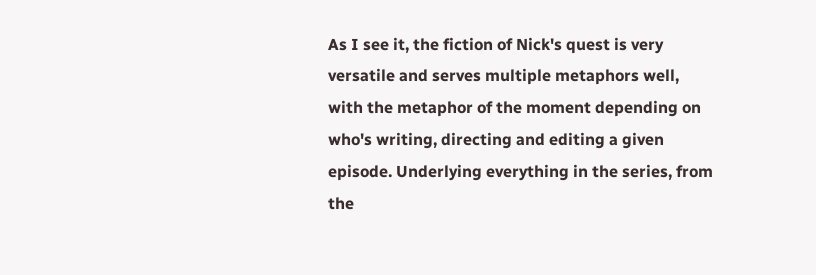As I see it, the fiction of Nick's quest is very versatile and serves multiple metaphors well, with the metaphor of the moment depending on who's writing, directing and editing a given episode. Underlying everything in the series, from the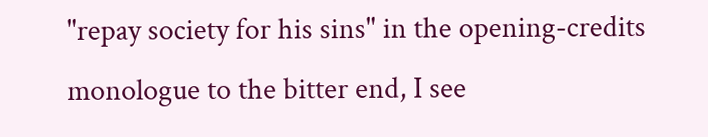"repay society for his sins" in the opening-credits monologue to the bitter end, I see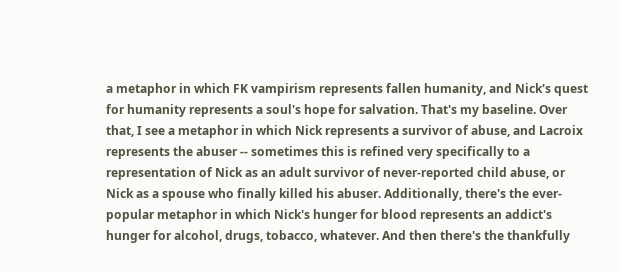a metaphor in which FK vampirism represents fallen humanity, and Nick's quest for humanity represents a soul's hope for salvation. That's my baseline. Over that, I see a metaphor in which Nick represents a survivor of abuse, and Lacroix represents the abuser -- sometimes this is refined very specifically to a representation of Nick as an adult survivor of never-reported child abuse, or Nick as a spouse who finally killed his abuser. Additionally, there's the ever-popular metaphor in which Nick's hunger for blood represents an addict's hunger for alcohol, drugs, tobacco, whatever. And then there's the thankfully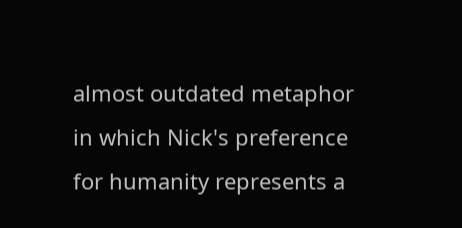almost outdated metaphor in which Nick's preference for humanity represents a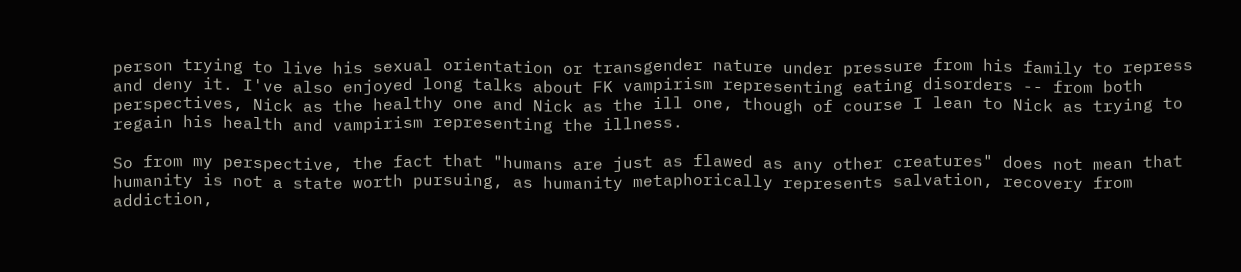person trying to live his sexual orientation or transgender nature under pressure from his family to repress and deny it. I've also enjoyed long talks about FK vampirism representing eating disorders -- from both perspectives, Nick as the healthy one and Nick as the ill one, though of course I lean to Nick as trying to regain his health and vampirism representing the illness.

So from my perspective, the fact that "humans are just as flawed as any other creatures" does not mean that humanity is not a state worth pursuing, as humanity metaphorically represents salvation, recovery from addiction,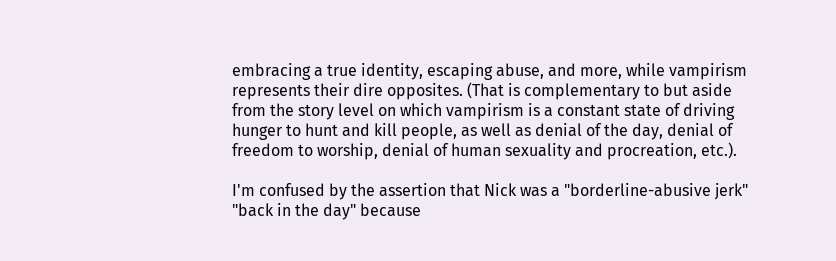embracing a true identity, escaping abuse, and more, while vampirism represents their dire opposites. (That is complementary to but aside from the story level on which vampirism is a constant state of driving hunger to hunt and kill people, as well as denial of the day, denial of freedom to worship, denial of human sexuality and procreation, etc.).

I'm confused by the assertion that Nick was a "borderline-abusive jerk" "back in the day" because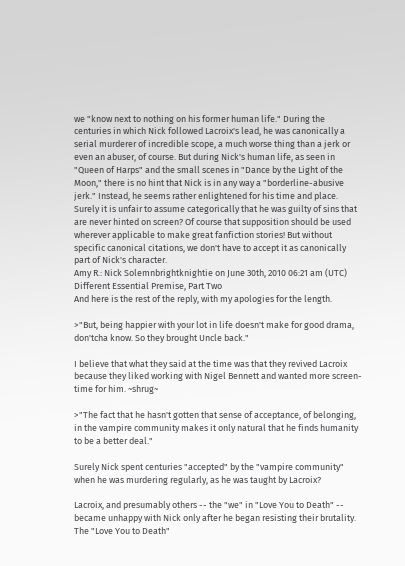we "know next to nothing on his former human life." During the centuries in which Nick followed Lacroix's lead, he was canonically a serial murderer of incredible scope, a much worse thing than a jerk or even an abuser, of course. But during Nick's human life, as seen in "Queen of Harps" and the small scenes in "Dance by the Light of the Moon," there is no hint that Nick is in any way a "borderline-abusive jerk." Instead, he seems rather enlightened for his time and place. Surely it is unfair to assume categorically that he was guilty of sins that are never hinted on screen? Of course that supposition should be used wherever applicable to make great fanfiction stories! But without specific canonical citations, we don't have to accept it as canonically part of Nick's character.
Amy R.: Nick Solemnbrightknightie on June 30th, 2010 06:21 am (UTC)
Different Essential Premise, Part Two
And here is the rest of the reply, with my apologies for the length.

>"But, being happier with your lot in life doesn't make for good drama, don'tcha know. So they brought Uncle back."

I believe that what they said at the time was that they revived Lacroix because they liked working with Nigel Bennett and wanted more screen-time for him. ~shrug~

>"The fact that he hasn't gotten that sense of acceptance, of belonging, in the vampire community makes it only natural that he finds humanity to be a better deal."

Surely Nick spent centuries "accepted" by the "vampire community" when he was murdering regularly, as he was taught by Lacroix?

Lacroix, and presumably others -- the "we" in "Love You to Death" -- became unhappy with Nick only after he began resisting their brutality. The "Love You to Death"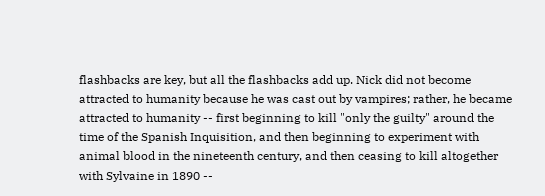flashbacks are key, but all the flashbacks add up. Nick did not become attracted to humanity because he was cast out by vampires; rather, he became attracted to humanity -- first beginning to kill "only the guilty" around the time of the Spanish Inquisition, and then beginning to experiment with animal blood in the nineteenth century, and then ceasing to kill altogether with Sylvaine in 1890 --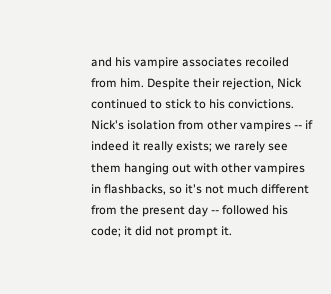and his vampire associates recoiled from him. Despite their rejection, Nick continued to stick to his convictions. Nick's isolation from other vampires -- if indeed it really exists; we rarely see them hanging out with other vampires in flashbacks, so it's not much different from the present day -- followed his code; it did not prompt it.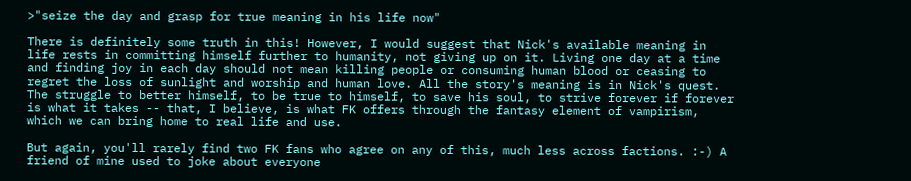>"seize the day and grasp for true meaning in his life now"

There is definitely some truth in this! However, I would suggest that Nick's available meaning in life rests in committing himself further to humanity, not giving up on it. Living one day at a time and finding joy in each day should not mean killing people or consuming human blood or ceasing to regret the loss of sunlight and worship and human love. All the story's meaning is in Nick's quest. The struggle to better himself, to be true to himself, to save his soul, to strive forever if forever is what it takes -- that, I believe, is what FK offers through the fantasy element of vampirism, which we can bring home to real life and use.

But again, you'll rarely find two FK fans who agree on any of this, much less across factions. :-) A friend of mine used to joke about everyone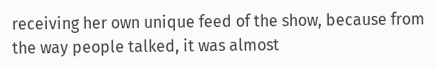receiving her own unique feed of the show, because from the way people talked, it was almost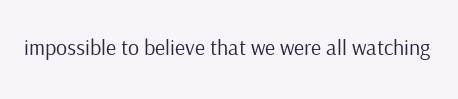impossible to believe that we were all watching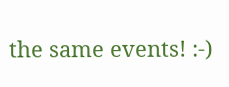the same events! :-)